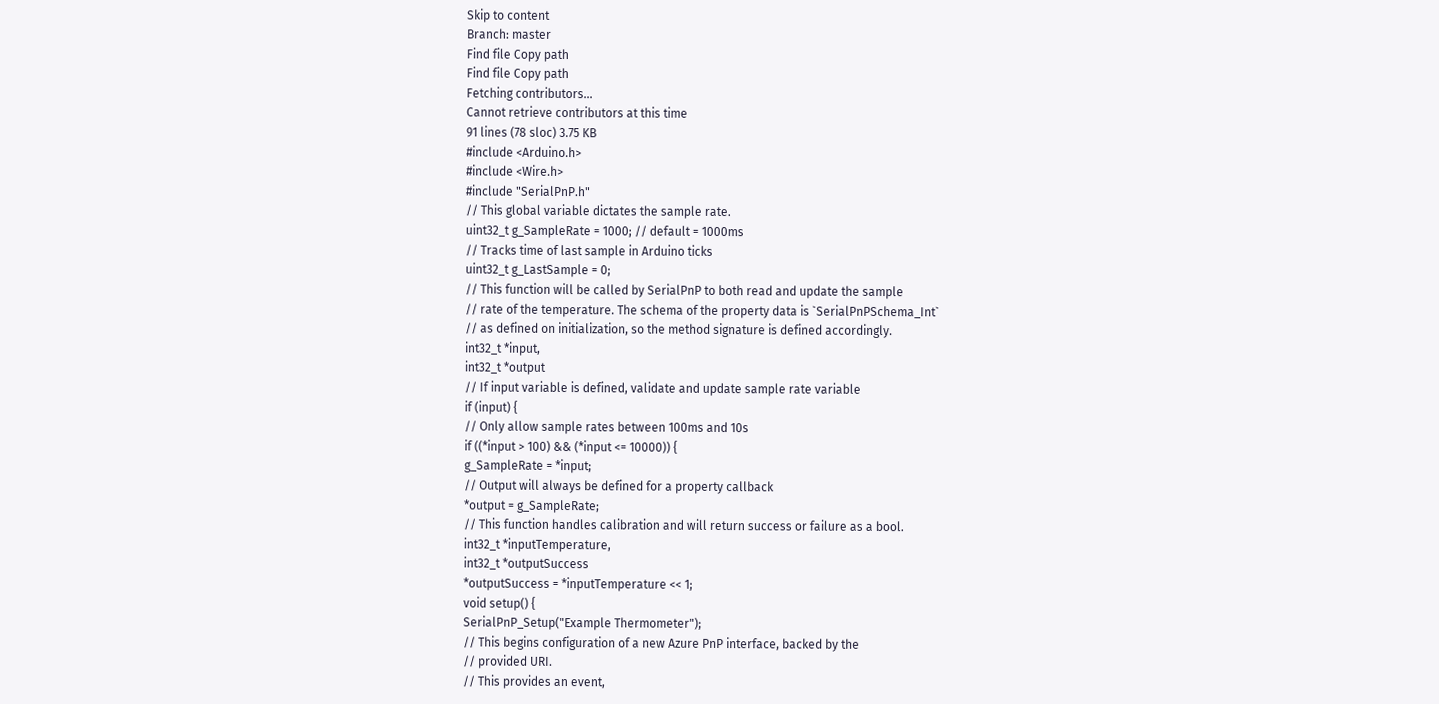Skip to content
Branch: master
Find file Copy path
Find file Copy path
Fetching contributors…
Cannot retrieve contributors at this time
91 lines (78 sloc) 3.75 KB
#include <Arduino.h>
#include <Wire.h>
#include "SerialPnP.h"
// This global variable dictates the sample rate.
uint32_t g_SampleRate = 1000; // default = 1000ms
// Tracks time of last sample in Arduino ticks
uint32_t g_LastSample = 0;
// This function will be called by SerialPnP to both read and update the sample
// rate of the temperature. The schema of the property data is `SerialPnPSchema_Int`
// as defined on initialization, so the method signature is defined accordingly.
int32_t *input,
int32_t *output
// If input variable is defined, validate and update sample rate variable
if (input) {
// Only allow sample rates between 100ms and 10s
if ((*input > 100) && (*input <= 10000)) {
g_SampleRate = *input;
// Output will always be defined for a property callback
*output = g_SampleRate;
// This function handles calibration and will return success or failure as a bool.
int32_t *inputTemperature,
int32_t *outputSuccess
*outputSuccess = *inputTemperature << 1;
void setup() {
SerialPnP_Setup("Example Thermometer");
// This begins configuration of a new Azure PnP interface, backed by the
// provided URI.
// This provides an event,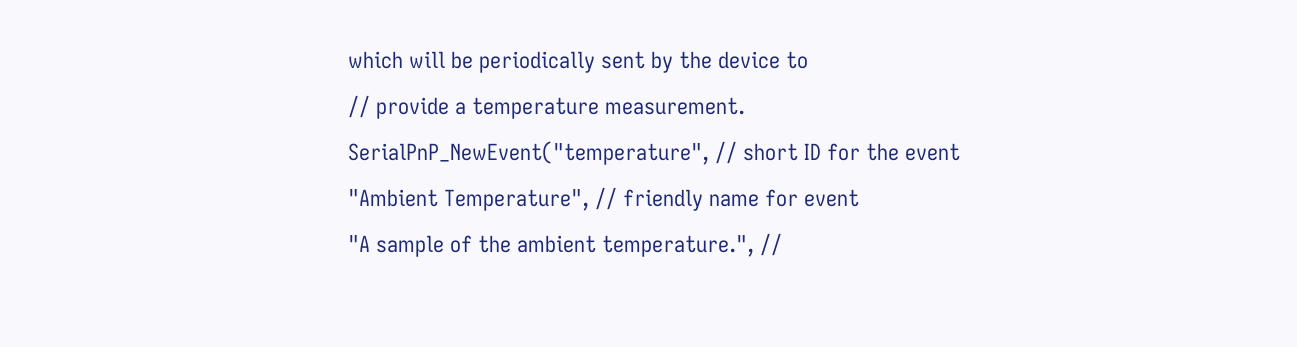which will be periodically sent by the device to
// provide a temperature measurement.
SerialPnP_NewEvent("temperature", // short ID for the event
"Ambient Temperature", // friendly name for event
"A sample of the ambient temperature.", //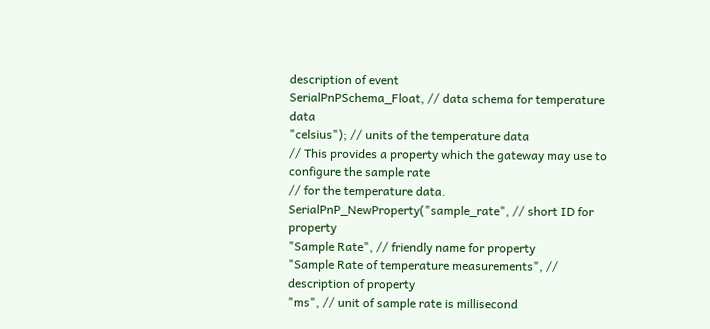description of event
SerialPnPSchema_Float, // data schema for temperature data
"celsius"); // units of the temperature data
// This provides a property which the gateway may use to configure the sample rate
// for the temperature data.
SerialPnP_NewProperty("sample_rate", // short ID for property
"Sample Rate", // friendly name for property
"Sample Rate of temperature measurements", // description of property
"ms", // unit of sample rate is millisecond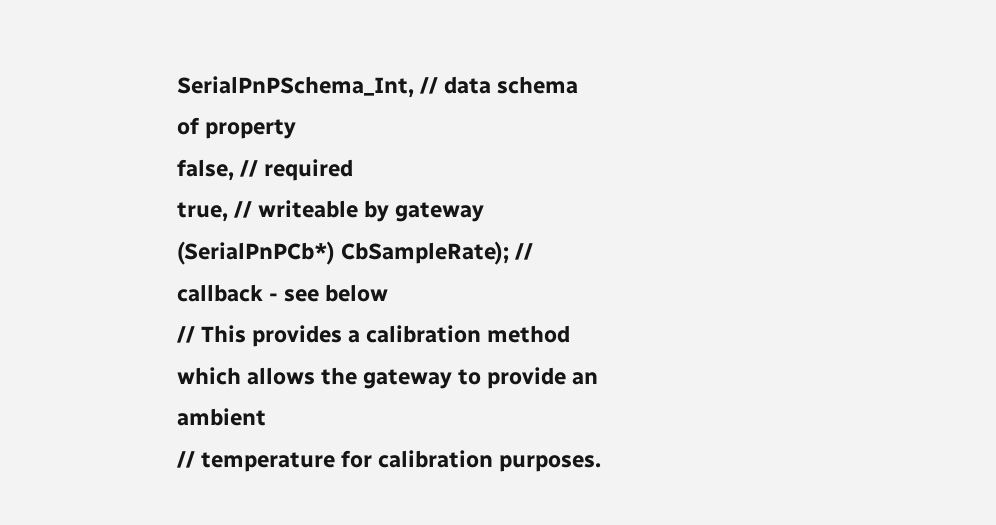SerialPnPSchema_Int, // data schema of property
false, // required
true, // writeable by gateway
(SerialPnPCb*) CbSampleRate); // callback - see below
// This provides a calibration method which allows the gateway to provide an ambient
// temperature for calibration purposes.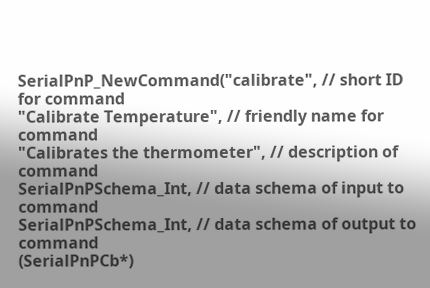SerialPnP_NewCommand("calibrate", // short ID for command
"Calibrate Temperature", // friendly name for command
"Calibrates the thermometer", // description of command
SerialPnPSchema_Int, // data schema of input to command
SerialPnPSchema_Int, // data schema of output to command
(SerialPnPCb*)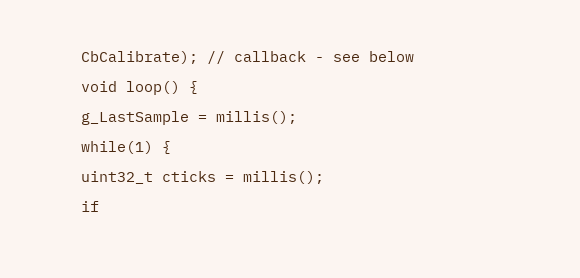CbCalibrate); // callback - see below
void loop() {
g_LastSample = millis();
while(1) {
uint32_t cticks = millis();
if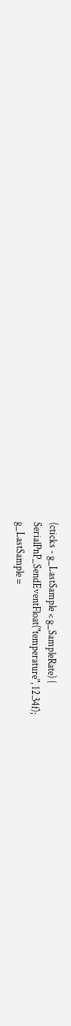(cticks - g_LastSample < g_SampleRate) {
SerialPnP_SendEventFloat("temperature", 12.34f);
g_LastSample =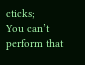cticks;
You can’t perform that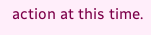action at this time.